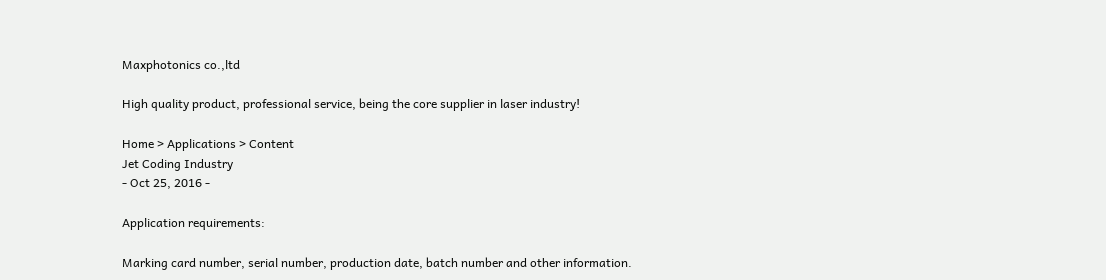Maxphotonics co.,ltd

High quality product, professional service, being the core supplier in laser industry!

Home > Applications > Content
Jet Coding Industry
- Oct 25, 2016 -

Application requirements:

Marking card number, serial number, production date, batch number and other information.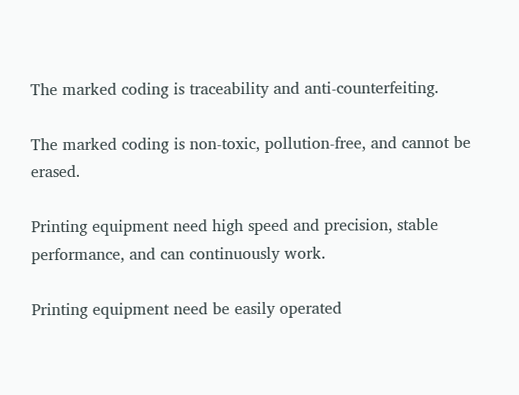The marked coding is traceability and anti-counterfeiting.

The marked coding is non-toxic, pollution-free, and cannot be erased.

Printing equipment need high speed and precision, stable performance, and can continuously work.

Printing equipment need be easily operated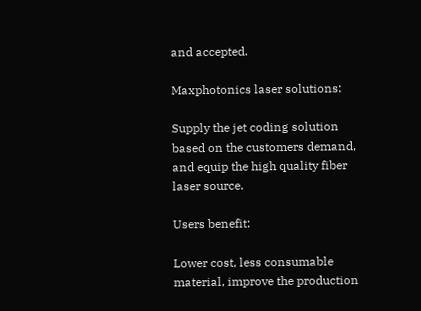and accepted.

Maxphotonics laser solutions:

Supply the jet coding solution based on the customers demand, and equip the high quality fiber laser source.

Users benefit:

Lower cost, less consumable material, improve the production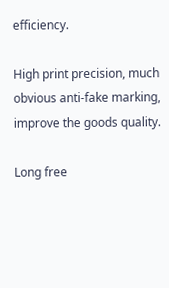efficiency.

High print precision, much obvious anti-fake marking, improve the goods quality.

Long free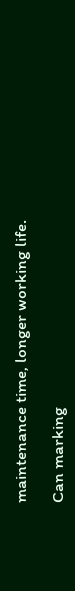maintenance time, longer working life.

Can marking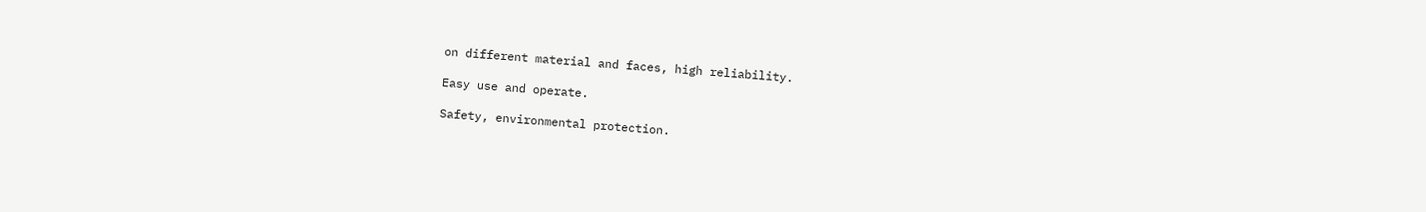on different material and faces, high reliability.

Easy use and operate.

Safety, environmental protection.